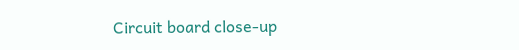Circuit board close-up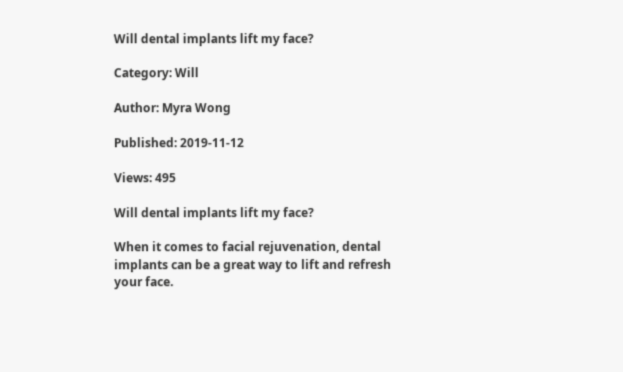Will dental implants lift my face?

Category: Will

Author: Myra Wong

Published: 2019-11-12

Views: 495

Will dental implants lift my face?

When it comes to facial rejuvenation, dental implants can be a great way to lift and refresh your face.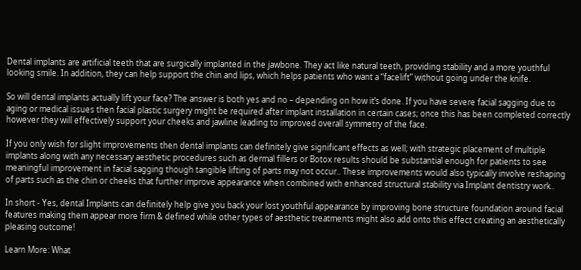Dental implants are artificial teeth that are surgically implanted in the jawbone. They act like natural teeth, providing stability and a more youthful looking smile. In addition, they can help support the chin and lips, which helps patients who want a “facelift” without going under the knife.

So will dental implants actually lift your face? The answer is both yes and no – depending on how it’s done. If you have severe facial sagging due to aging or medical issues then facial plastic surgery might be required after implant installation in certain cases; once this has been completed correctly however they will effectively support your cheeks and jawline leading to improved overall symmetry of the face.

If you only wish for slight improvements then dental implants can definitely give significant effects as well; with strategic placement of multiple implants along with any necessary aesthetic procedures such as dermal fillers or Botox results should be substantial enough for patients to see meaningful improvement in facial sagging though tangible lifting of parts may not occur.. These improvements would also typically involve reshaping of parts such as the chin or cheeks that further improve appearance when combined with enhanced structural stability via Implant dentistry work..

In short - Yes, dental Implants can definitely help give you back your lost youthful appearance by improving bone structure foundation around facial features making them appear more firm & defined while other types of aesthetic treatments might also add onto this effect creating an aesthetically pleasing outcome!

Learn More: What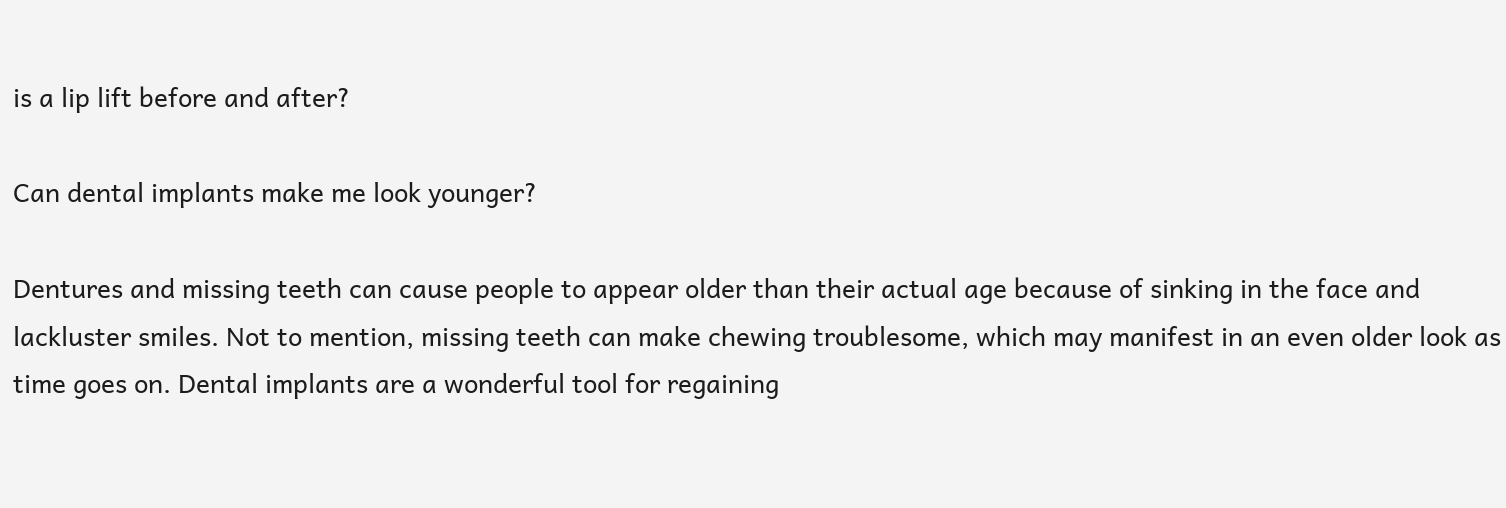is a lip lift before and after?

Can dental implants make me look younger?

Dentures and missing teeth can cause people to appear older than their actual age because of sinking in the face and lackluster smiles. Not to mention, missing teeth can make chewing troublesome, which may manifest in an even older look as time goes on. Dental implants are a wonderful tool for regaining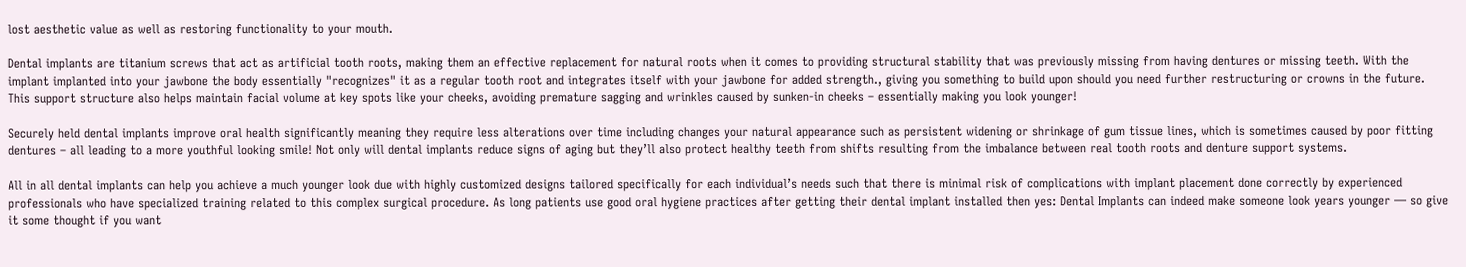lost aesthetic value as well as restoring functionality to your mouth.

Dental implants are titanium screws that act as artificial tooth roots, making them an effective replacement for natural roots when it comes to providing structural stability that was previously missing from having dentures or missing teeth. With the implant implanted into your jawbone the body essentially "recognizes" it as a regular tooth root and integrates itself with your jawbone for added strength., giving you something to build upon should you need further restructuring or crowns in the future. This support structure also helps maintain facial volume at key spots like your cheeks, avoiding premature sagging and wrinkles caused by sunken-in cheeks – essentially making you look younger!

Securely held dental implants improve oral health significantly meaning they require less alterations over time including changes your natural appearance such as persistent widening or shrinkage of gum tissue lines, which is sometimes caused by poor fitting dentures – all leading to a more youthful looking smile! Not only will dental implants reduce signs of aging but they’ll also protect healthy teeth from shifts resulting from the imbalance between real tooth roots and denture support systems.

All in all dental implants can help you achieve a much younger look due with highly customized designs tailored specifically for each individual’s needs such that there is minimal risk of complications with implant placement done correctly by experienced professionals who have specialized training related to this complex surgical procedure. As long patients use good oral hygiene practices after getting their dental implant installed then yes: Dental Implants can indeed make someone look years younger — so give it some thought if you want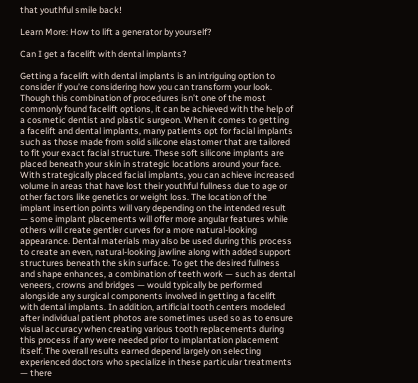that youthful smile back!

Learn More: How to lift a generator by yourself?

Can I get a facelift with dental implants?

Getting a facelift with dental implants is an intriguing option to consider if you’re considering how you can transform your look. Though this combination of procedures isn’t one of the most commonly found facelift options, it can be achieved with the help of a cosmetic dentist and plastic surgeon. When it comes to getting a facelift and dental implants, many patients opt for facial implants such as those made from solid silicone elastomer that are tailored to fit your exact facial structure. These soft silicone implants are placed beneath your skin in strategic locations around your face. With strategically placed facial implants, you can achieve increased volume in areas that have lost their youthful fullness due to age or other factors like genetics or weight loss. The location of the implant insertion points will vary depending on the intended result — some implant placements will offer more angular features while others will create gentler curves for a more natural-looking appearance. Dental materials may also be used during this process to create an even, natural-looking jawline along with added support structures beneath the skin surface. To get the desired fullness and shape enhances, a combination of teeth work — such as dental veneers, crowns and bridges — would typically be performed alongside any surgical components involved in getting a facelift with dental implants. In addition, artificial tooth centers modeled after individual patient photos are sometimes used so as to ensure visual accuracy when creating various tooth replacements during this process if any were needed prior to implantation placement itself. The overall results earned depend largely on selecting experienced doctors who specialize in these particular treatments — there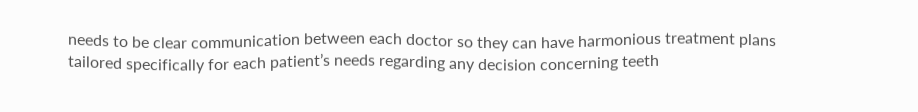needs to be clear communication between each doctor so they can have harmonious treatment plans tailored specifically for each patient’s needs regarding any decision concerning teeth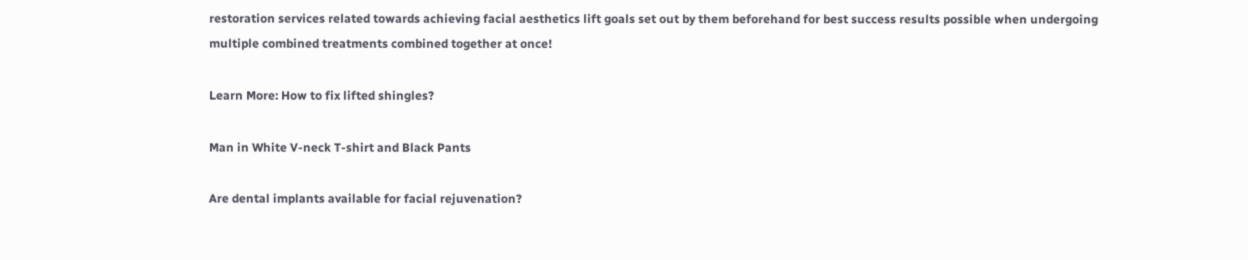restoration services related towards achieving facial aesthetics lift goals set out by them beforehand for best success results possible when undergoing multiple combined treatments combined together at once!

Learn More: How to fix lifted shingles?

Man in White V-neck T-shirt and Black Pants

Are dental implants available for facial rejuvenation?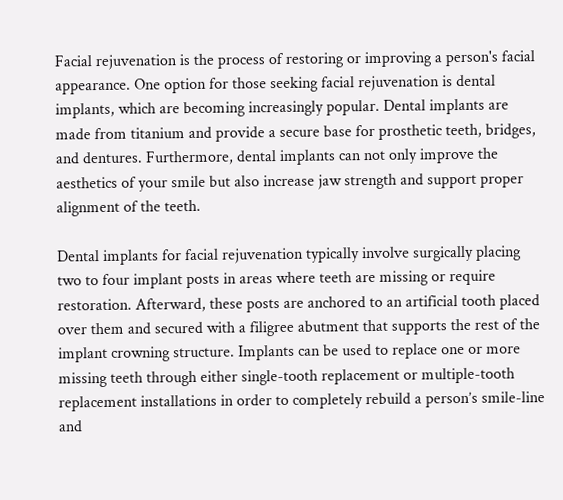Facial rejuvenation is the process of restoring or improving a person's facial appearance. One option for those seeking facial rejuvenation is dental implants, which are becoming increasingly popular. Dental implants are made from titanium and provide a secure base for prosthetic teeth, bridges, and dentures. Furthermore, dental implants can not only improve the aesthetics of your smile but also increase jaw strength and support proper alignment of the teeth.

Dental implants for facial rejuvenation typically involve surgically placing two to four implant posts in areas where teeth are missing or require restoration. Afterward, these posts are anchored to an artificial tooth placed over them and secured with a filigree abutment that supports the rest of the implant crowning structure. Implants can be used to replace one or more missing teeth through either single-tooth replacement or multiple-tooth replacement installations in order to completely rebuild a person’s smile-line and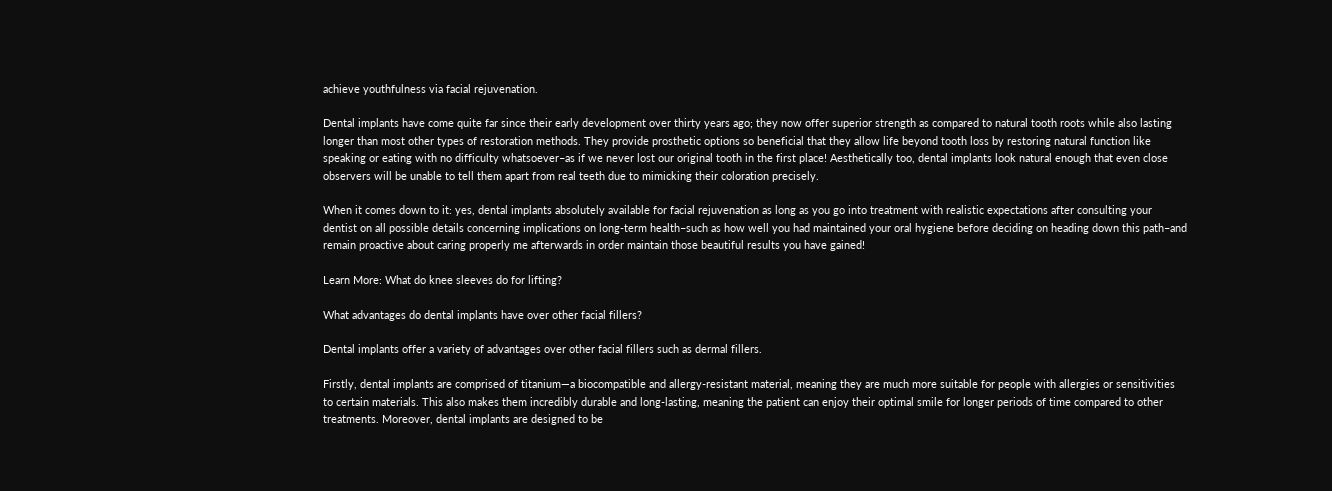achieve youthfulness via facial rejuvenation.

Dental implants have come quite far since their early development over thirty years ago; they now offer superior strength as compared to natural tooth roots while also lasting longer than most other types of restoration methods. They provide prosthetic options so beneficial that they allow life beyond tooth loss by restoring natural function like speaking or eating with no difficulty whatsoever–as if we never lost our original tooth in the first place! Aesthetically too, dental implants look natural enough that even close observers will be unable to tell them apart from real teeth due to mimicking their coloration precisely.

When it comes down to it: yes, dental implants absolutely available for facial rejuvenation as long as you go into treatment with realistic expectations after consulting your dentist on all possible details concerning implications on long-term health–such as how well you had maintained your oral hygiene before deciding on heading down this path–and remain proactive about caring properly me afterwards in order maintain those beautiful results you have gained!

Learn More: What do knee sleeves do for lifting?

What advantages do dental implants have over other facial fillers?

Dental implants offer a variety of advantages over other facial fillers such as dermal fillers.

Firstly, dental implants are comprised of titanium—a biocompatible and allergy-resistant material, meaning they are much more suitable for people with allergies or sensitivities to certain materials. This also makes them incredibly durable and long-lasting, meaning the patient can enjoy their optimal smile for longer periods of time compared to other treatments. Moreover, dental implants are designed to be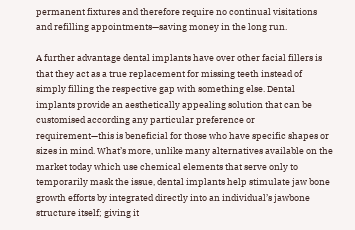permanent fixtures and therefore require no continual visitations and refilling appointments—saving money in the long run.

A further advantage dental implants have over other facial fillers is that they act as a true replacement for missing teeth instead of simply filling the respective gap with something else. Dental implants provide an aesthetically appealing solution that can be customised according any particular preference or requirement—this is beneficial for those who have specific shapes or sizes in mind. What’s more, unlike many alternatives available on the market today which use chemical elements that serve only to temporarily mask the issue, dental implants help stimulate jaw bone growth efforts by integrated directly into an individual’s jawbone structure itself; giving it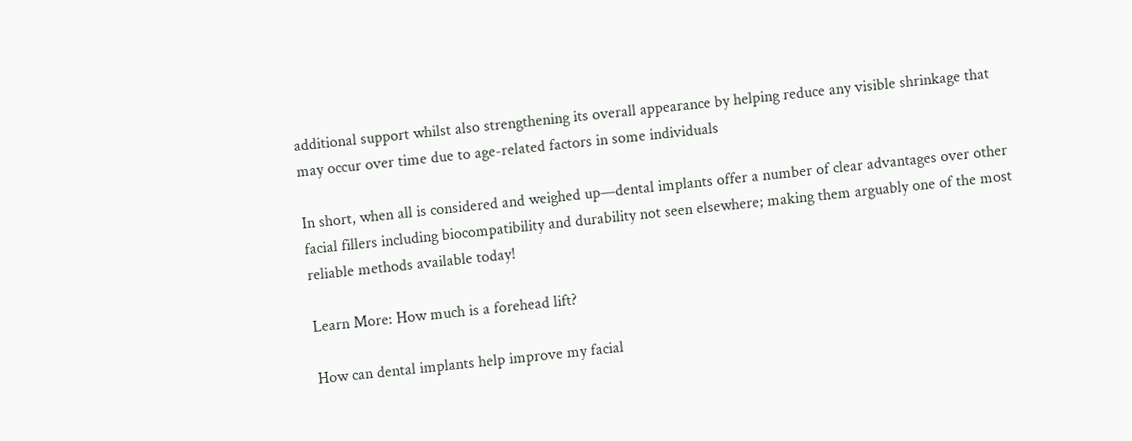additional support whilst also strengthening its overall appearance by helping reduce any visible shrinkage that may occur over time due to age-related factors in some individuals

In short, when all is considered and weighed up—dental implants offer a number of clear advantages over other facial fillers including biocompatibility and durability not seen elsewhere; making them arguably one of the most reliable methods available today!

Learn More: How much is a forehead lift?

How can dental implants help improve my facial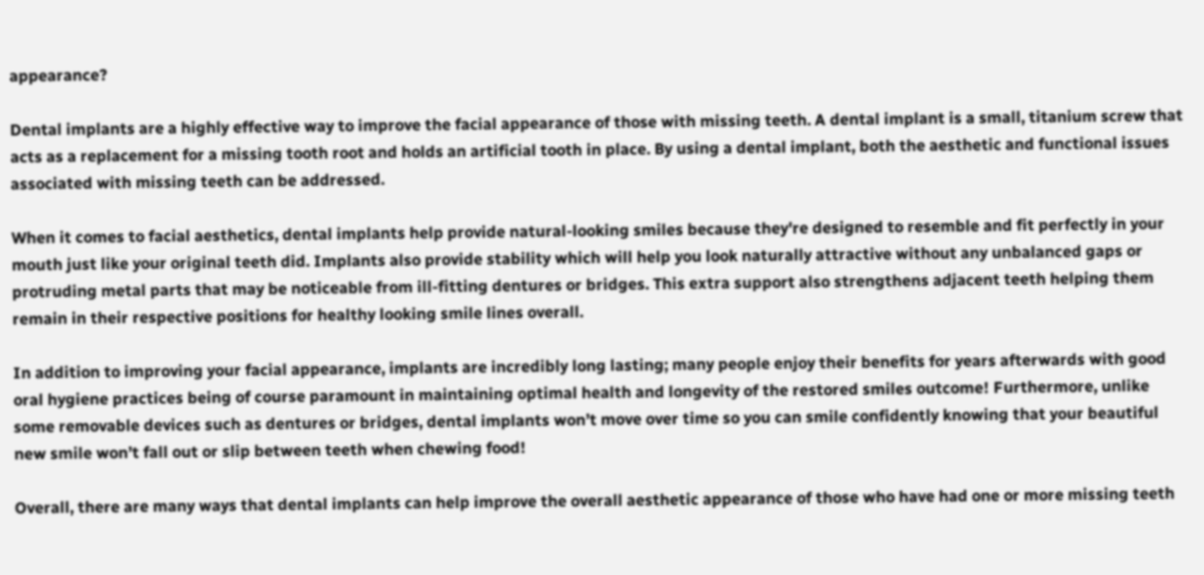appearance?

Dental implants are a highly effective way to improve the facial appearance of those with missing teeth. A dental implant is a small, titanium screw that acts as a replacement for a missing tooth root and holds an artificial tooth in place. By using a dental implant, both the aesthetic and functional issues associated with missing teeth can be addressed.

When it comes to facial aesthetics, dental implants help provide natural-looking smiles because they're designed to resemble and fit perfectly in your mouth just like your original teeth did. Implants also provide stability which will help you look naturally attractive without any unbalanced gaps or protruding metal parts that may be noticeable from ill-fitting dentures or bridges. This extra support also strengthens adjacent teeth helping them remain in their respective positions for healthy looking smile lines overall.

In addition to improving your facial appearance, implants are incredibly long lasting; many people enjoy their benefits for years afterwards with good oral hygiene practices being of course paramount in maintaining optimal health and longevity of the restored smiles outcome! Furthermore, unlike some removable devices such as dentures or bridges, dental implants won’t move over time so you can smile confidently knowing that your beautiful new smile won’t fall out or slip between teeth when chewing food!

Overall, there are many ways that dental implants can help improve the overall aesthetic appearance of those who have had one or more missing teeth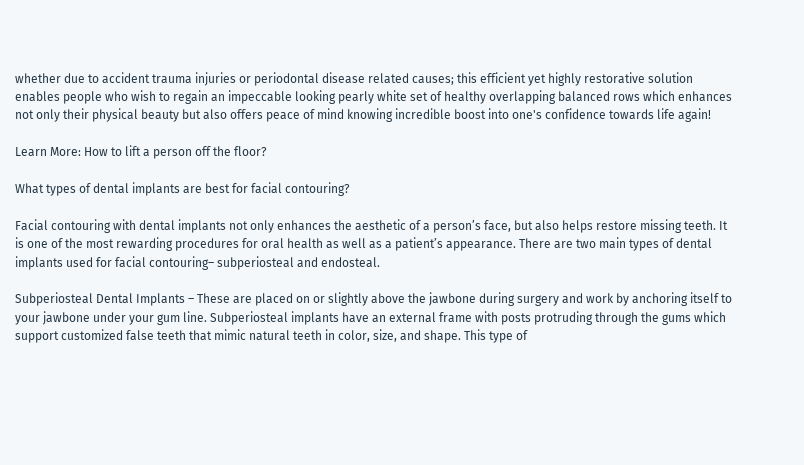whether due to accident trauma injuries or periodontal disease related causes; this efficient yet highly restorative solution enables people who wish to regain an impeccable looking pearly white set of healthy overlapping balanced rows which enhances not only their physical beauty but also offers peace of mind knowing incredible boost into one's confidence towards life again!

Learn More: How to lift a person off the floor?

What types of dental implants are best for facial contouring?

Facial contouring with dental implants not only enhances the aesthetic of a person’s face, but also helps restore missing teeth. It is one of the most rewarding procedures for oral health as well as a patient’s appearance. There are two main types of dental implants used for facial contouring– subperiosteal and endosteal.

Subperiosteal Dental Implants – These are placed on or slightly above the jawbone during surgery and work by anchoring itself to your jawbone under your gum line. Subperiosteal implants have an external frame with posts protruding through the gums which support customized false teeth that mimic natural teeth in color, size, and shape. This type of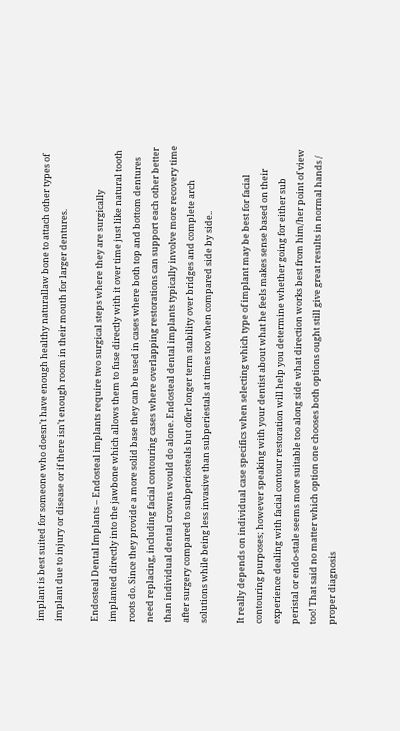implant is best suited for someone who doesn't have enough healthy naturallaw bone to attach other types of implant due to injury or disease or if there isn't enough room in their mouth for larger dentures.

Endosteal Dental Implants – Endosteal implants require two surgical steps where they are surgically implanted directly into the jawbone which allows them to fuse directly with it over time just like natural tooth roots do. Since they provide a more solid base they can be used in cases where both top and bottom dentures need replacing, including facial contouring cases where overlapping restorations can support each other better than individual dental crowns would do alone. Endosteal dental implants typically involve more recovery time after surgery compared to subperiosteals but offer longer term stability over bridges and complete arch solutions while being less invasive than subperiestals at times too when compared side by side..

It really depends on individual case specifics when selecting which type of implant may be best for facial contouring purposes; however speaking with your dentist about what he feels makes sense based on their experience dealing with facial contour restoration will help you determine whether going for either sub peristal or endo-stale seems more suitable too along side what direction works best from him/her point of view too! That said no matter which option one chooses both options ought still give great results in normal hands / proper diagnosis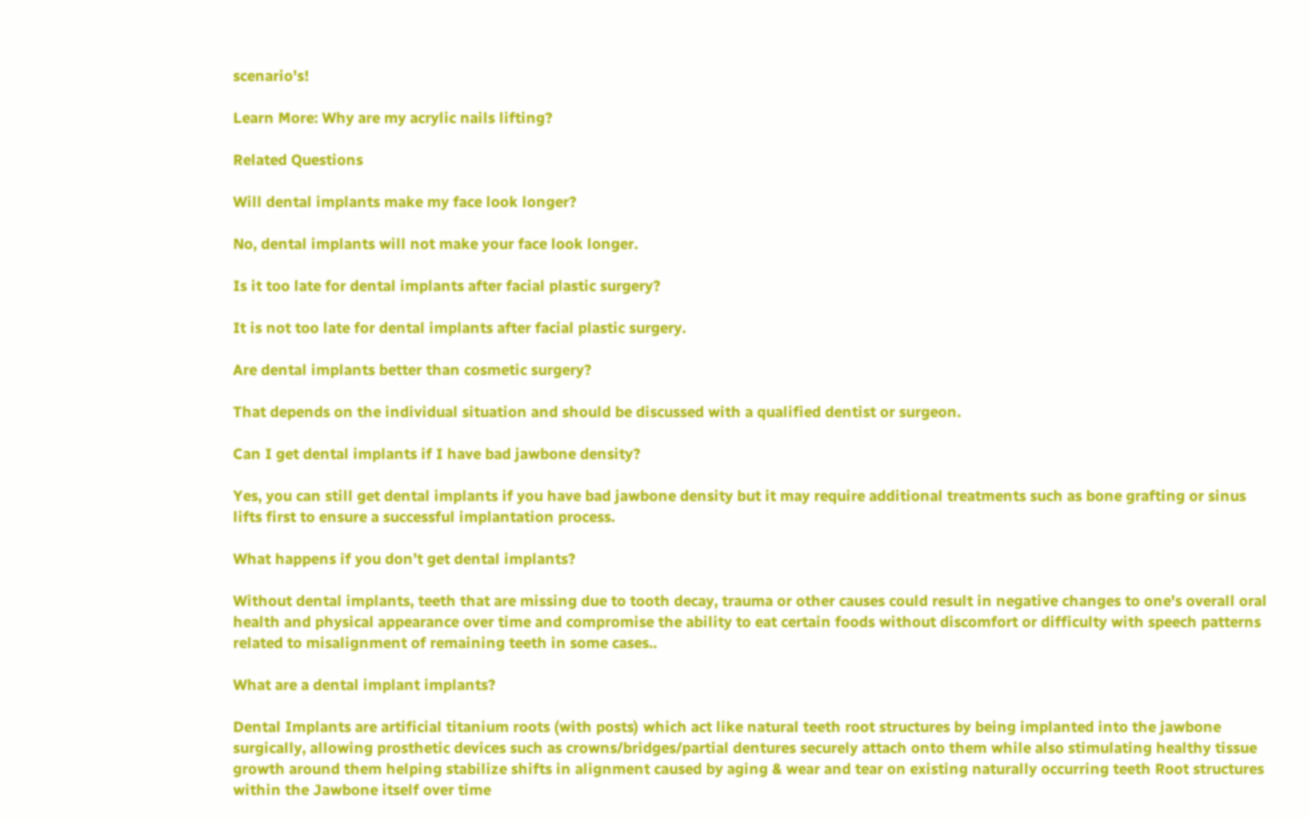scenario's!

Learn More: Why are my acrylic nails lifting?

Related Questions

Will dental implants make my face look longer?

No, dental implants will not make your face look longer.

Is it too late for dental implants after facial plastic surgery?

It is not too late for dental implants after facial plastic surgery.

Are dental implants better than cosmetic surgery?

That depends on the individual situation and should be discussed with a qualified dentist or surgeon.

Can I get dental implants if I have bad jawbone density?

Yes, you can still get dental implants if you have bad jawbone density but it may require additional treatments such as bone grafting or sinus lifts first to ensure a successful implantation process.

What happens if you don’t get dental implants?

Without dental implants, teeth that are missing due to tooth decay, trauma or other causes could result in negative changes to one's overall oral health and physical appearance over time and compromise the ability to eat certain foods without discomfort or difficulty with speech patterns related to misalignment of remaining teeth in some cases..

What are a dental implant implants?

Dental Implants are artificial titanium roots (with posts) which act like natural teeth root structures by being implanted into the jawbone surgically, allowing prosthetic devices such as crowns/bridges/partial dentures securely attach onto them while also stimulating healthy tissue growth around them helping stabilize shifts in alignment caused by aging & wear and tear on existing naturally occurring teeth Root structures within the Jawbone itself over time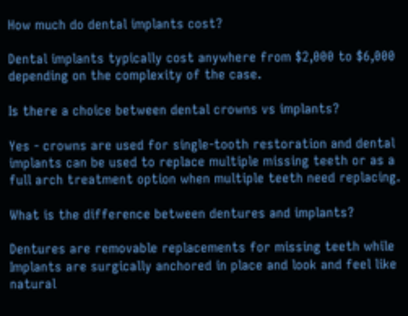How much do dental implants cost?

Dental implants typically cost anywhere from $2,000 to $6,000 depending on the complexity of the case.

Is there a choice between dental crowns vs implants?

Yes - crowns are used for single-tooth restoration and dental implants can be used to replace multiple missing teeth or as a full arch treatment option when multiple teeth need replacing.

What is the difference between dentures and implants?

Dentures are removable replacements for missing teeth while Implants are surgically anchored in place and look and feel like natural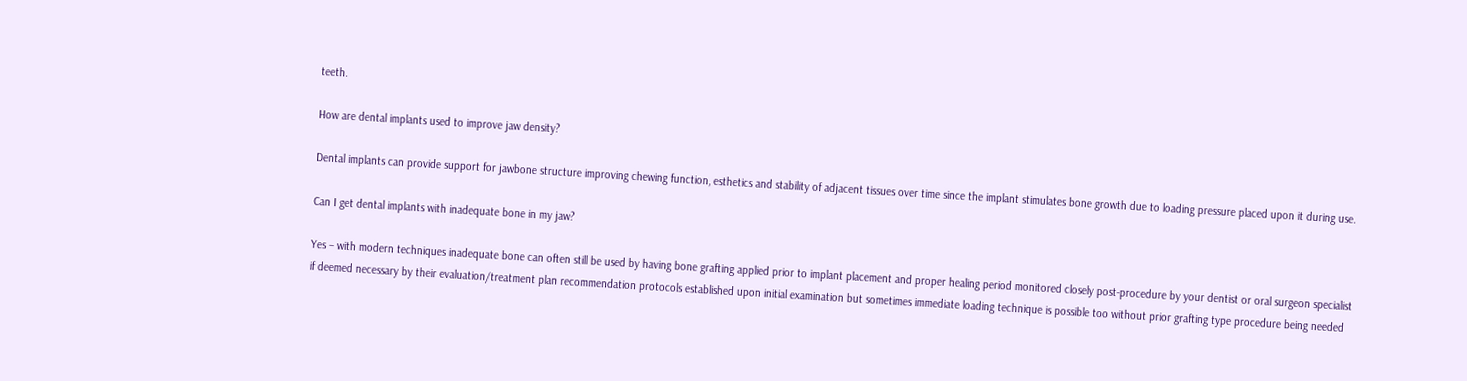teeth.

How are dental implants used to improve jaw density?

Dental implants can provide support for jawbone structure improving chewing function, esthetics and stability of adjacent tissues over time since the implant stimulates bone growth due to loading pressure placed upon it during use.

Can I get dental implants with inadequate bone in my jaw?

Yes – with modern techniques inadequate bone can often still be used by having bone grafting applied prior to implant placement and proper healing period monitored closely post-procedure by your dentist or oral surgeon specialist if deemed necessary by their evaluation/treatment plan recommendation protocols established upon initial examination but sometimes immediate loading technique is possible too without prior grafting type procedure being needed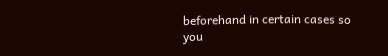beforehand in certain cases so you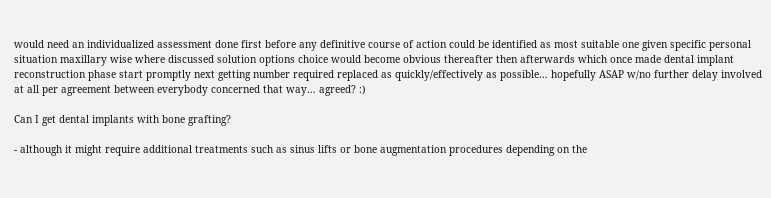would need an individualized assessment done first before any definitive course of action could be identified as most suitable one given specific personal situation maxillary wise where discussed solution options choice would become obvious thereafter then afterwards which once made dental implant reconstruction phase start promptly next getting number required replaced as quickly/effectively as possible… hopefully ASAP w/no further delay involved at all per agreement between everybody concerned that way… agreed? :)

Can I get dental implants with bone grafting?

- although it might require additional treatments such as sinus lifts or bone augmentation procedures depending on the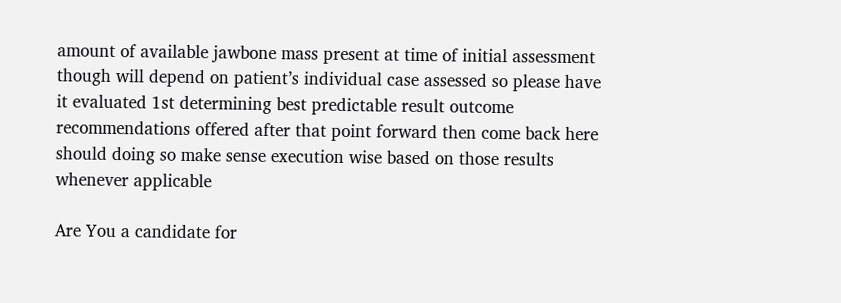amount of available jawbone mass present at time of initial assessment though will depend on patient’s individual case assessed so please have it evaluated 1st determining best predictable result outcome recommendations offered after that point forward then come back here should doing so make sense execution wise based on those results whenever applicable

Are You a candidate for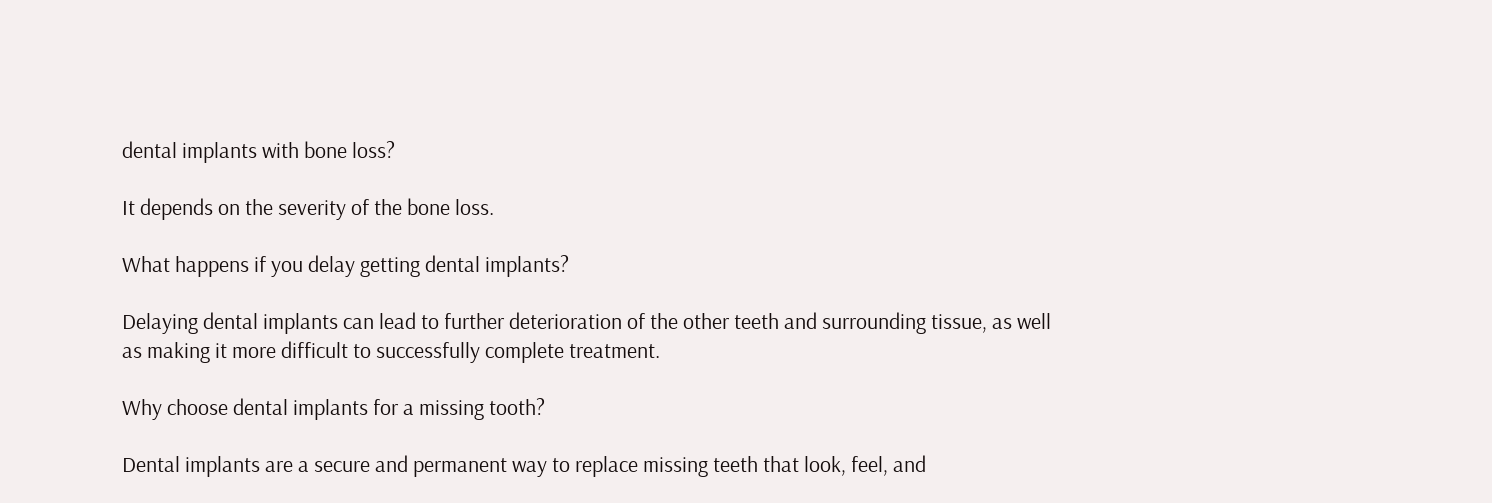dental implants with bone loss?

It depends on the severity of the bone loss.

What happens if you delay getting dental implants?

Delaying dental implants can lead to further deterioration of the other teeth and surrounding tissue, as well as making it more difficult to successfully complete treatment.

Why choose dental implants for a missing tooth?

Dental implants are a secure and permanent way to replace missing teeth that look, feel, and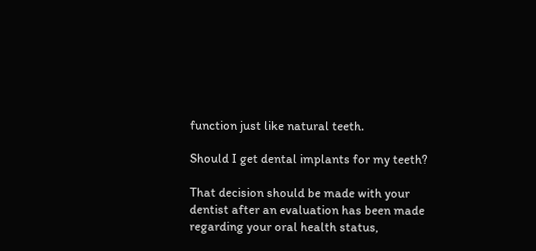function just like natural teeth.

Should I get dental implants for my teeth?

That decision should be made with your dentist after an evaluation has been made regarding your oral health status,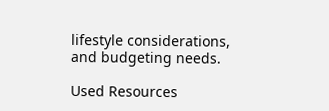lifestyle considerations, and budgeting needs.

Used Resources